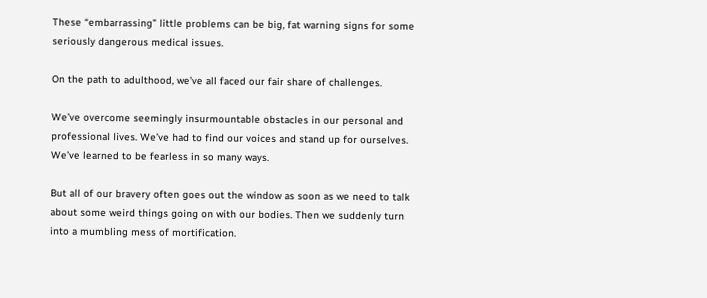These “embarrassing” little problems can be big, fat warning signs for some seriously dangerous medical issues.

On the path to adulthood, we’ve all faced our fair share of challenges.

We’ve overcome seemingly insurmountable obstacles in our personal and professional lives. We’ve had to find our voices and stand up for ourselves. We’ve learned to be fearless in so many ways.

But all of our bravery often goes out the window as soon as we need to talk about some weird things going on with our bodies. Then we suddenly turn into a mumbling mess of mortification.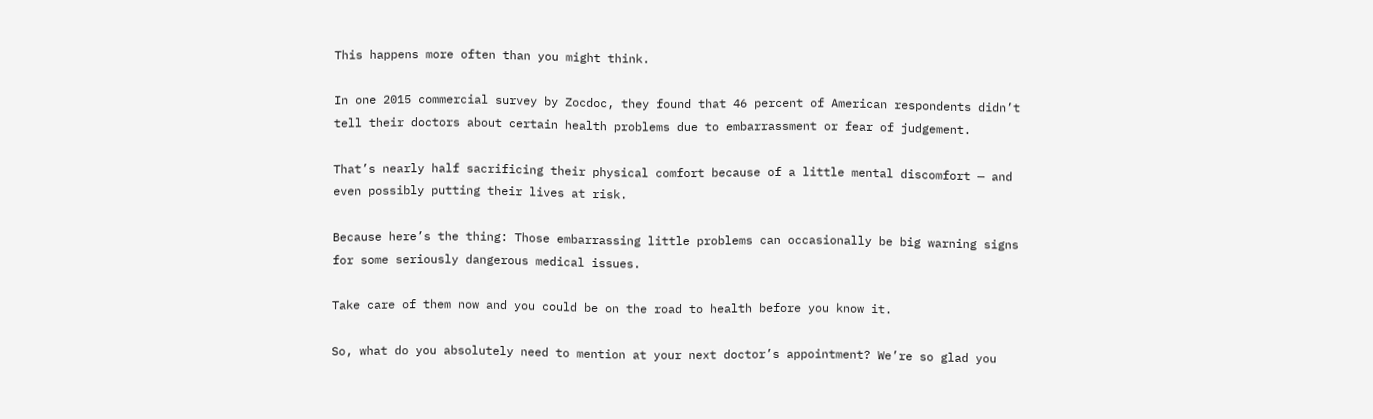This happens more often than you might think.

In one 2015 commercial survey by Zocdoc, they found that 46 percent of American respondents didn’t tell their doctors about certain health problems due to embarrassment or fear of judgement.

That’s nearly half sacrificing their physical comfort because of a little mental discomfort — and even possibly putting their lives at risk.

Because here’s the thing: Those embarrassing little problems can occasionally be big warning signs for some seriously dangerous medical issues.

Take care of them now and you could be on the road to health before you know it.

So, what do you absolutely need to mention at your next doctor’s appointment? We’re so glad you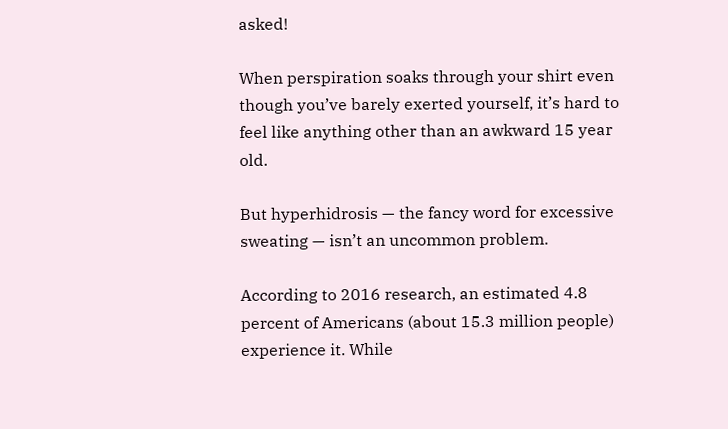asked!

When perspiration soaks through your shirt even though you’ve barely exerted yourself, it’s hard to feel like anything other than an awkward 15 year old.

But hyperhidrosis — the fancy word for excessive sweating — isn’t an uncommon problem.

According to 2016 research, an estimated 4.8 percent of Americans (about 15.3 million people) experience it. While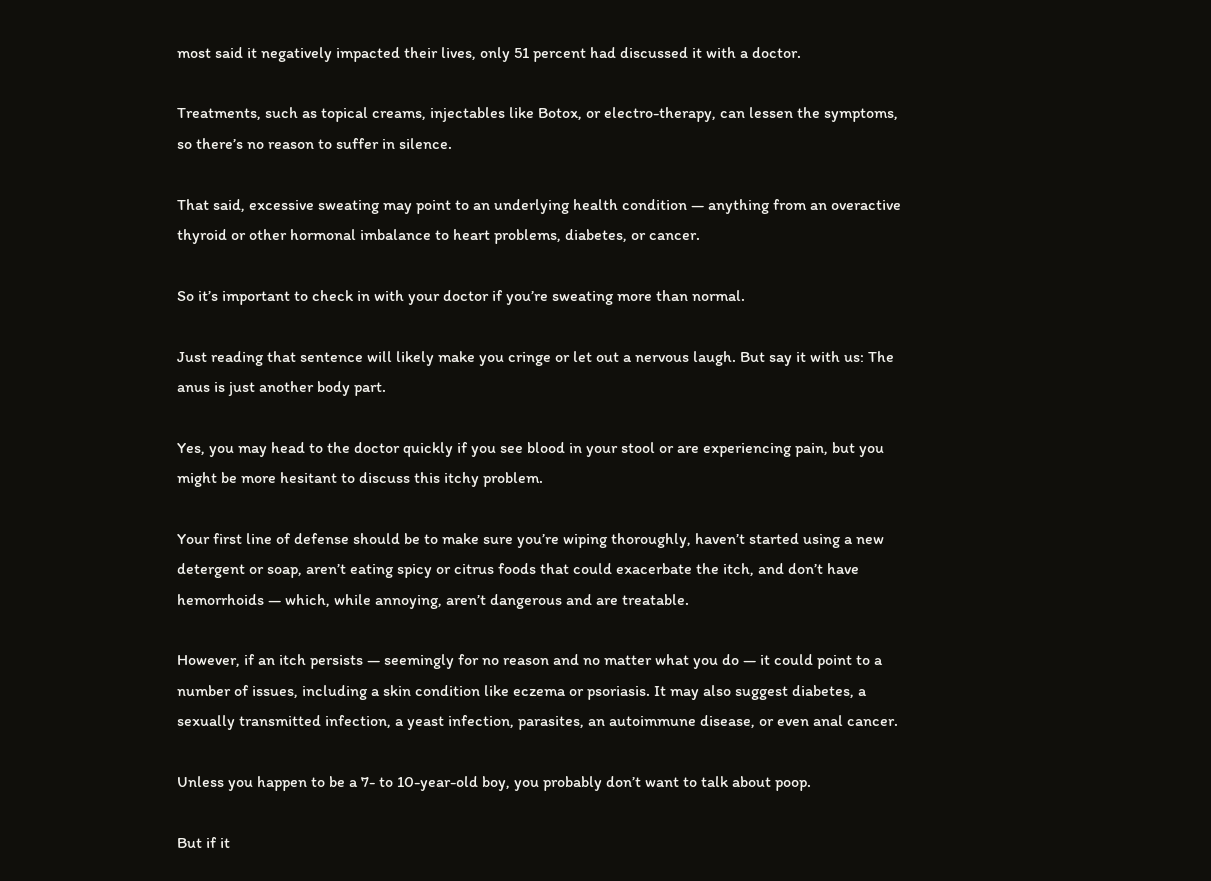most said it negatively impacted their lives, only 51 percent had discussed it with a doctor.

Treatments, such as topical creams, injectables like Botox, or electro-therapy, can lessen the symptoms, so there’s no reason to suffer in silence.

That said, excessive sweating may point to an underlying health condition — anything from an overactive thyroid or other hormonal imbalance to heart problems, diabetes, or cancer.

So it’s important to check in with your doctor if you’re sweating more than normal.

Just reading that sentence will likely make you cringe or let out a nervous laugh. But say it with us: The anus is just another body part.

Yes, you may head to the doctor quickly if you see blood in your stool or are experiencing pain, but you might be more hesitant to discuss this itchy problem.

Your first line of defense should be to make sure you’re wiping thoroughly, haven’t started using a new detergent or soap, aren’t eating spicy or citrus foods that could exacerbate the itch, and don’t have hemorrhoids — which, while annoying, aren’t dangerous and are treatable.

However, if an itch persists — seemingly for no reason and no matter what you do — it could point to a number of issues, including a skin condition like eczema or psoriasis. It may also suggest diabetes, a sexually transmitted infection, a yeast infection, parasites, an autoimmune disease, or even anal cancer.

Unless you happen to be a 7- to 10-year-old boy, you probably don’t want to talk about poop.

But if it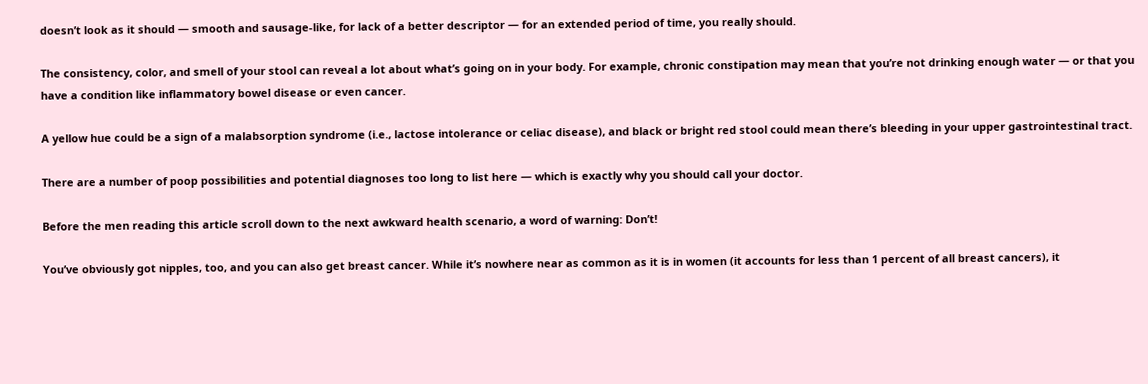doesn’t look as it should — smooth and sausage-like, for lack of a better descriptor — for an extended period of time, you really should.

The consistency, color, and smell of your stool can reveal a lot about what’s going on in your body. For example, chronic constipation may mean that you’re not drinking enough water — or that you have a condition like inflammatory bowel disease or even cancer.

A yellow hue could be a sign of a malabsorption syndrome (i.e., lactose intolerance or celiac disease), and black or bright red stool could mean there’s bleeding in your upper gastrointestinal tract.

There are a number of poop possibilities and potential diagnoses too long to list here — which is exactly why you should call your doctor.

Before the men reading this article scroll down to the next awkward health scenario, a word of warning: Don’t!

You’ve obviously got nipples, too, and you can also get breast cancer. While it’s nowhere near as common as it is in women (it accounts for less than 1 percent of all breast cancers), it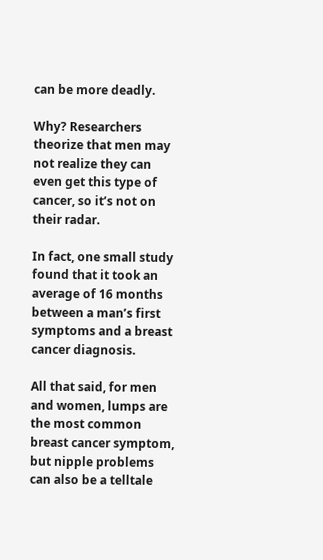can be more deadly.

Why? Researchers theorize that men may not realize they can even get this type of cancer, so it’s not on their radar.

In fact, one small study found that it took an average of 16 months between a man’s first symptoms and a breast cancer diagnosis.

All that said, for men and women, lumps are the most common breast cancer symptom, but nipple problems can also be a telltale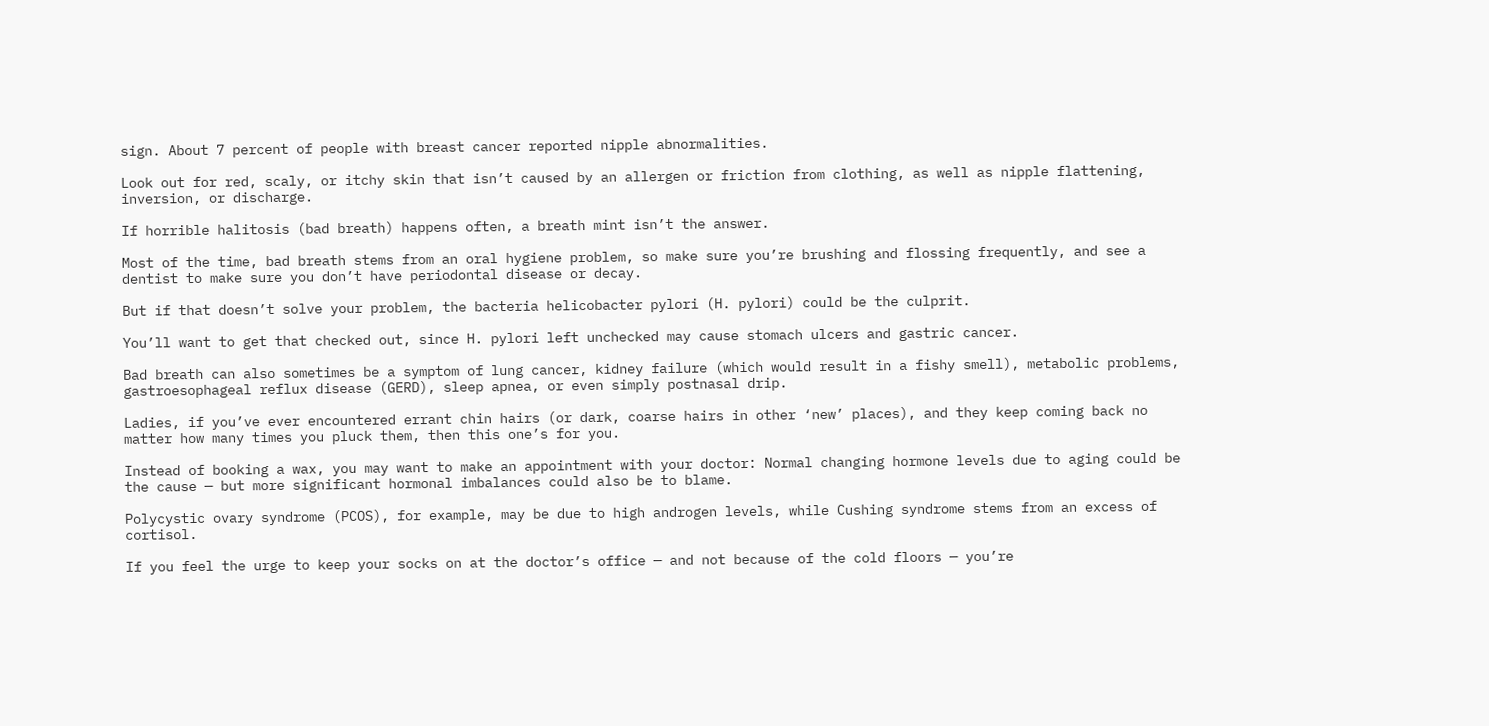sign. About 7 percent of people with breast cancer reported nipple abnormalities.

Look out for red, scaly, or itchy skin that isn’t caused by an allergen or friction from clothing, as well as nipple flattening, inversion, or discharge.

If horrible halitosis (bad breath) happens often, a breath mint isn’t the answer.

Most of the time, bad breath stems from an oral hygiene problem, so make sure you’re brushing and flossing frequently, and see a dentist to make sure you don’t have periodontal disease or decay.

But if that doesn’t solve your problem, the bacteria helicobacter pylori (H. pylori) could be the culprit.

You’ll want to get that checked out, since H. pylori left unchecked may cause stomach ulcers and gastric cancer.

Bad breath can also sometimes be a symptom of lung cancer, kidney failure (which would result in a fishy smell), metabolic problems, gastroesophageal reflux disease (GERD), sleep apnea, or even simply postnasal drip.

Ladies, if you’ve ever encountered errant chin hairs (or dark, coarse hairs in other ‘new’ places), and they keep coming back no matter how many times you pluck them, then this one’s for you.

Instead of booking a wax, you may want to make an appointment with your doctor: Normal changing hormone levels due to aging could be the cause — but more significant hormonal imbalances could also be to blame.

Polycystic ovary syndrome (PCOS), for example, may be due to high androgen levels, while Cushing syndrome stems from an excess of cortisol.

If you feel the urge to keep your socks on at the doctor’s office — and not because of the cold floors — you’re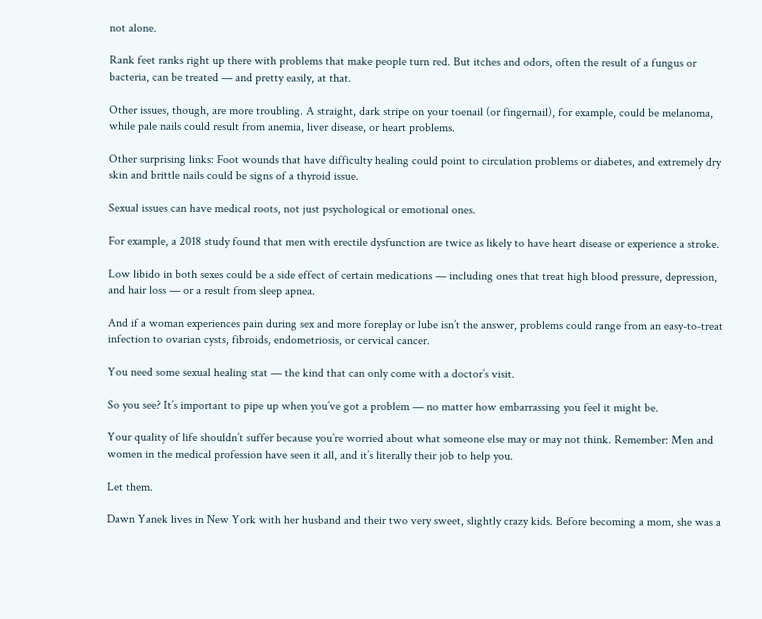not alone.

Rank feet ranks right up there with problems that make people turn red. But itches and odors, often the result of a fungus or bacteria, can be treated — and pretty easily, at that.

Other issues, though, are more troubling. A straight, dark stripe on your toenail (or fingernail), for example, could be melanoma, while pale nails could result from anemia, liver disease, or heart problems.

Other surprising links: Foot wounds that have difficulty healing could point to circulation problems or diabetes, and extremely dry skin and brittle nails could be signs of a thyroid issue.

Sexual issues can have medical roots, not just psychological or emotional ones.

For example, a 2018 study found that men with erectile dysfunction are twice as likely to have heart disease or experience a stroke.

Low libido in both sexes could be a side effect of certain medications — including ones that treat high blood pressure, depression, and hair loss — or a result from sleep apnea.

And if a woman experiences pain during sex and more foreplay or lube isn’t the answer, problems could range from an easy-to-treat infection to ovarian cysts, fibroids, endometriosis, or cervical cancer.

You need some sexual healing stat — the kind that can only come with a doctor’s visit.

So you see? It’s important to pipe up when you’ve got a problem — no matter how embarrassing you feel it might be.

Your quality of life shouldn’t suffer because you’re worried about what someone else may or may not think. Remember: Men and women in the medical profession have seen it all, and it’s literally their job to help you.

Let them.

Dawn Yanek lives in New York with her husband and their two very sweet, slightly crazy kids. Before becoming a mom, she was a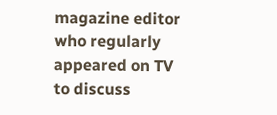magazine editor who regularly appeared on TV to discuss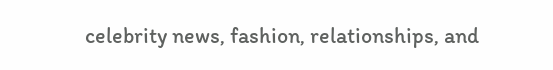celebrity news, fashion, relationships, and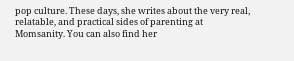pop culture. These days, she writes about the very real, relatable, and practical sides of parenting at Momsanity. You can also find her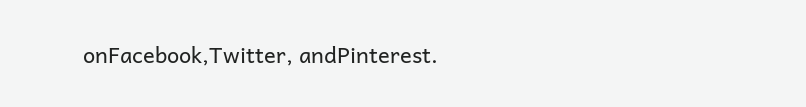onFacebook,Twitter, andPinterest.